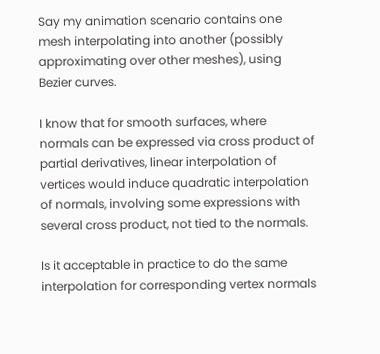Say my animation scenario contains one mesh interpolating into another (possibly approximating over other meshes), using Bezier curves.

I know that for smooth surfaces, where normals can be expressed via cross product of partial derivatives, linear interpolation of vertices would induce quadratic interpolation of normals, involving some expressions with several cross product, not tied to the normals.

Is it acceptable in practice to do the same interpolation for corresponding vertex normals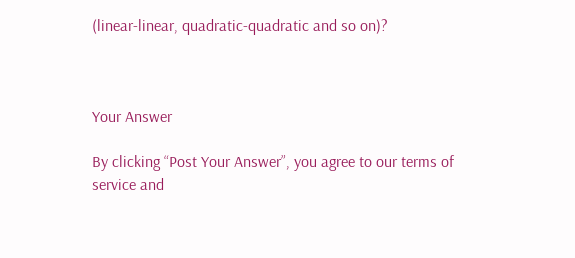(linear-linear, quadratic-quadratic and so on)?



Your Answer

By clicking “Post Your Answer”, you agree to our terms of service and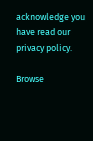acknowledge you have read our privacy policy.

Browse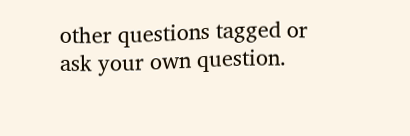other questions tagged or ask your own question.